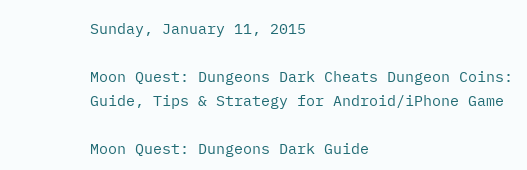Sunday, January 11, 2015

Moon Quest: Dungeons Dark Cheats Dungeon Coins: Guide, Tips & Strategy for Android/iPhone Game

Moon Quest: Dungeons Dark Guide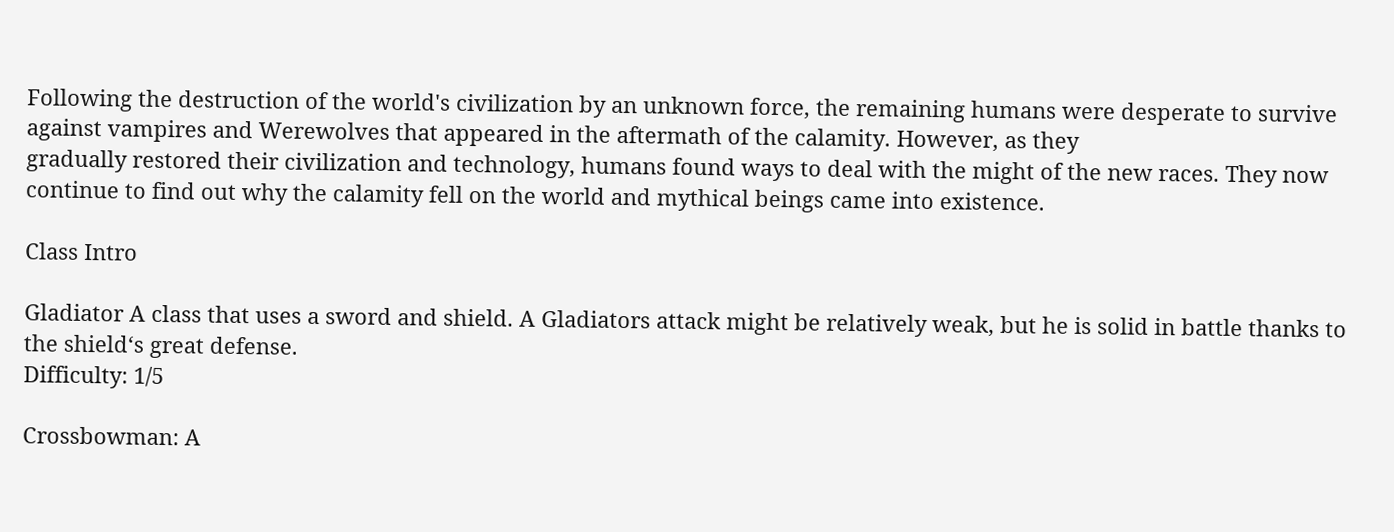Following the destruction of the world's civilization by an unknown force, the remaining humans were desperate to survive against vampires and Werewolves that appeared in the aftermath of the calamity. However, as they
gradually restored their civilization and technology, humans found ways to deal with the might of the new races. They now continue to find out why the calamity fell on the world and mythical beings came into existence.

Class Intro

Gladiator A class that uses a sword and shield. A Gladiators attack might be relatively weak, but he is solid in battle thanks to the shield‘s great defense.
Difficulty: 1/5

Crossbowman: A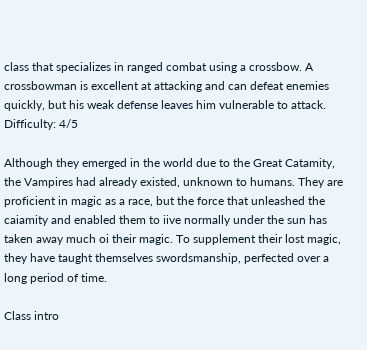class that specializes in ranged combat using a crossbow. A crossbowman is excellent at attacking and can defeat enemies quickly, but his weak defense leaves him vulnerable to attack.
Difficulty: 4/5

Although they emerged in the world due to the Great Catamity, the Vampires had already existed, unknown to humans. They are proficient in magic as a race, but the force that unleashed the caiamity and enabled them to iive normally under the sun has taken away much oi their magic. To supplement their lost magic, they have taught themselves swordsmanship, perfected over a long period of time.

Class intro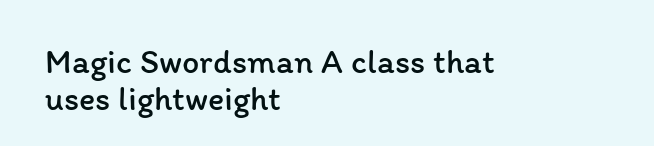Magic Swordsman A class that uses lightweight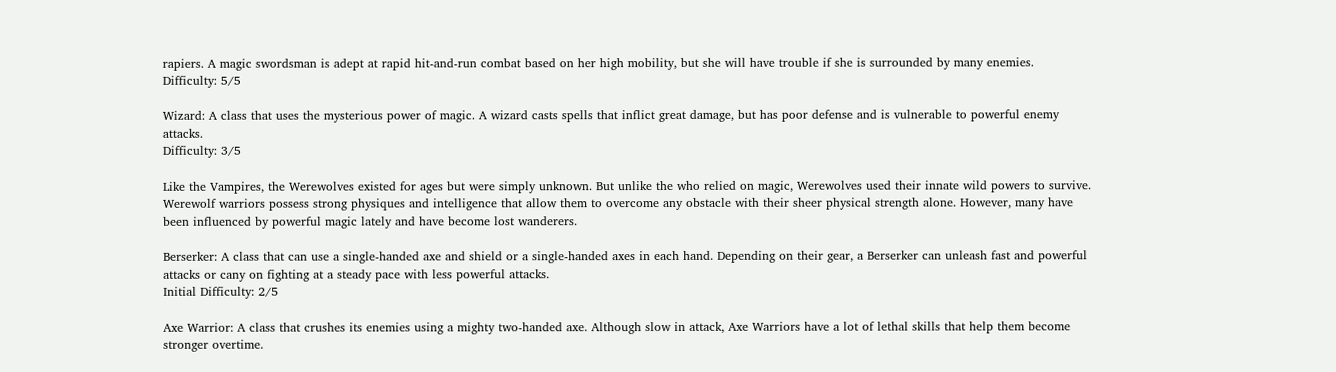rapiers. A magic swordsman is adept at rapid hit-and-run combat based on her high mobility, but she will have trouble if she is surrounded by many enemies.
Difficulty: 5/5

Wizard: A class that uses the mysterious power of magic. A wizard casts spells that inflict great damage, but has poor defense and is vulnerable to powerful enemy attacks.
Difficulty: 3/5

Like the Vampires, the Werewolves existed for ages but were simply unknown. But unlike the who relied on magic, Werewolves used their innate wild powers to survive. Werewolf warriors possess strong physiques and intelligence that allow them to overcome any obstacle with their sheer physical strength alone. However, many have been influenced by powerful magic lately and have become lost wanderers.

Berserker: A class that can use a single-handed axe and shield or a single-handed axes in each hand. Depending on their gear, a Berserker can unleash fast and powerful attacks or cany on fighting at a steady pace with less powerful attacks.
Initial Difficulty: 2/5

Axe Warrior: A class that crushes its enemies using a mighty two-handed axe. Although slow in attack, Axe Warriors have a lot of lethal skills that help them become stronger overtime.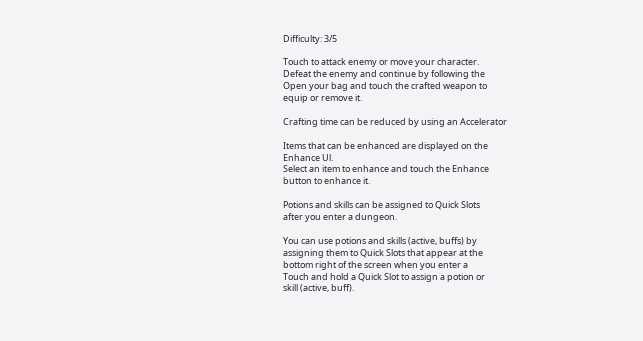Difficulty: 3/5

Touch to attack enemy or move your character.
Defeat the enemy and continue by following the
Open your bag and touch the crafted weapon to
equip or remove it.

Crafting time can be reduced by using an Accelerator

Items that can be enhanced are displayed on the
Enhance Ul.
Select an item to enhance and touch the Enhance
button to enhance it.

Potions and skills can be assigned to Quick Slots
after you enter a dungeon.

You can use potions and skills (active, buffs) by
assigning them to Quick Slots that appear at the
bottom right of the screen when you enter a
Touch and hold a Quick Slot to assign a potion or
skill (active, buff).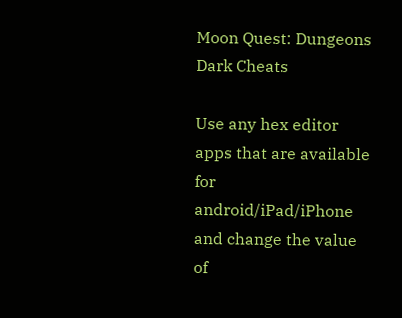Moon Quest: Dungeons Dark Cheats

Use any hex editor apps that are available for android/iPad/iPhone and change the value of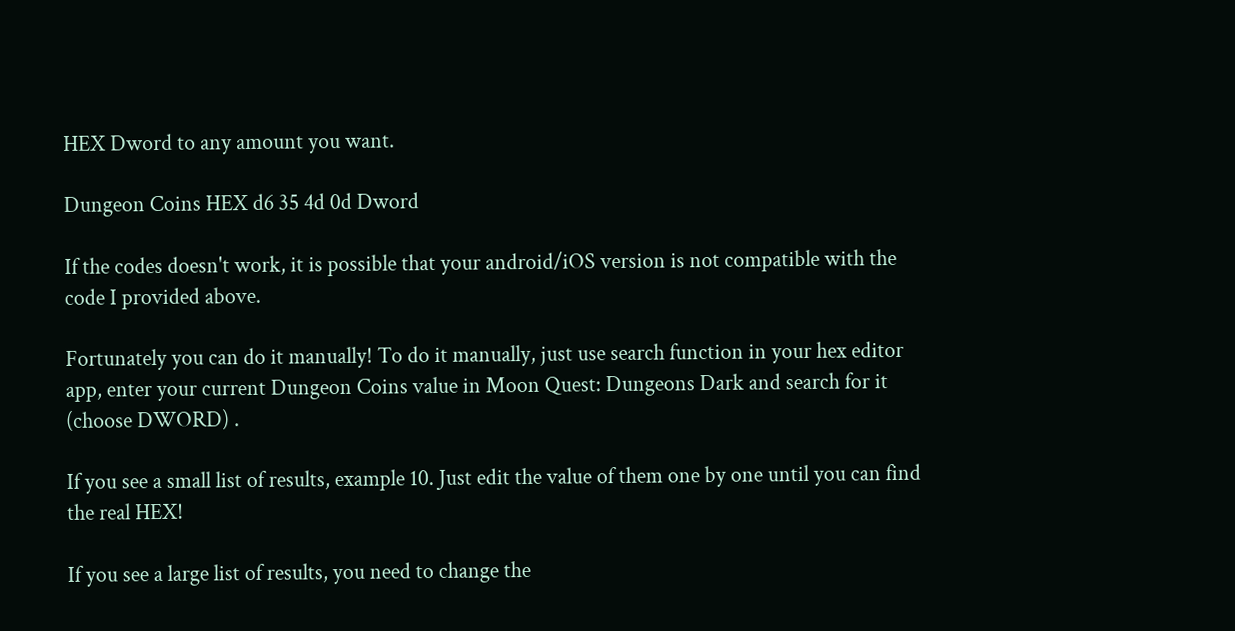HEX Dword to any amount you want.

Dungeon Coins HEX d6 35 4d 0d Dword

If the codes doesn't work, it is possible that your android/iOS version is not compatible with the code I provided above.

Fortunately you can do it manually! To do it manually, just use search function in your hex editor app, enter your current Dungeon Coins value in Moon Quest: Dungeons Dark and search for it (choose DWORD) .

If you see a small list of results, example 10. Just edit the value of them one by one until you can find the real HEX!

If you see a large list of results, you need to change the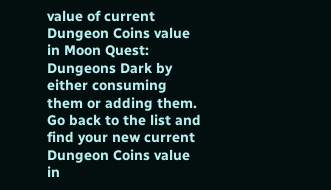value of current Dungeon Coins value in Moon Quest: Dungeons Dark by either consuming them or adding them. Go back to the list and find your new current Dungeon Coins value in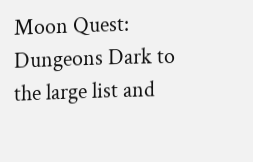Moon Quest: Dungeons Dark to the large list and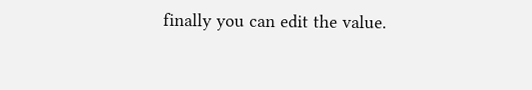finally you can edit the value.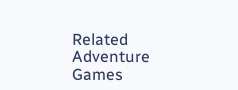Related Adventure Games